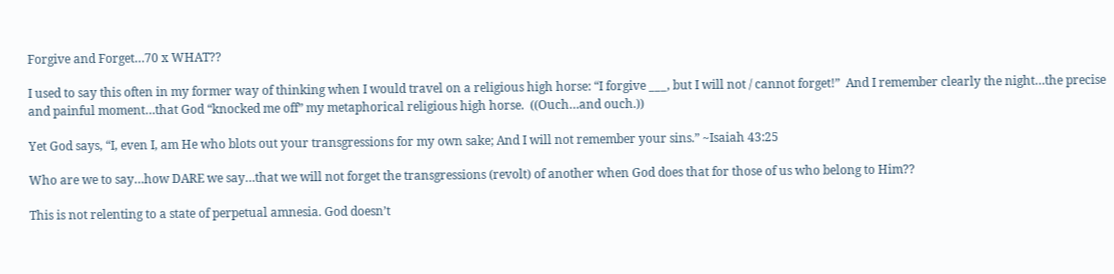Forgive and Forget…70 x WHAT??

I used to say this often in my former way of thinking when I would travel on a religious high horse: “I forgive ___, but I will not / cannot forget!”  And I remember clearly the night…the precise and painful moment…that God “knocked me off” my metaphorical religious high horse.  ((Ouch…and ouch.))

Yet God says, “I, even I, am He who blots out your transgressions for my own sake; And I will not remember your sins.” ~Isaiah 43:25

Who are we to say…how DARE we say…that we will not forget the transgressions (revolt) of another when God does that for those of us who belong to Him??

This is not relenting to a state of perpetual amnesia. God doesn’t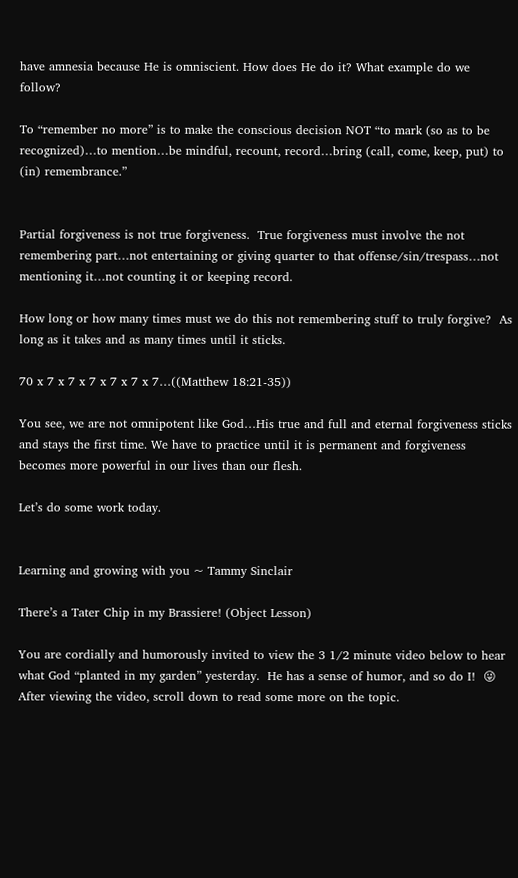have amnesia because He is omniscient. How does He do it? What example do we follow?

To “remember no more” is to make the conscious decision NOT “to mark (so as to be recognized)…to mention…be mindful, recount, record…bring (call, come, keep, put) to (in) remembrance.”


Partial forgiveness is not true forgiveness.  True forgiveness must involve the not remembering part…not entertaining or giving quarter to that offense/sin/trespass…not mentioning it…not counting it or keeping record.

How long or how many times must we do this not remembering stuff to truly forgive?  As long as it takes and as many times until it sticks.

70 x 7 x 7 x 7 x 7 x 7 x 7…((Matthew 18:21-35))

You see, we are not omnipotent like God…His true and full and eternal forgiveness sticks and stays the first time. We have to practice until it is permanent and forgiveness becomes more powerful in our lives than our flesh.

Let’s do some work today.


Learning and growing with you ~ Tammy Sinclair

There’s a Tater Chip in my Brassiere! (Object Lesson)

You are cordially and humorously invited to view the 3 1/2 minute video below to hear what God “planted in my garden” yesterday.  He has a sense of humor, and so do I!  😜 After viewing the video, scroll down to read some more on the topic.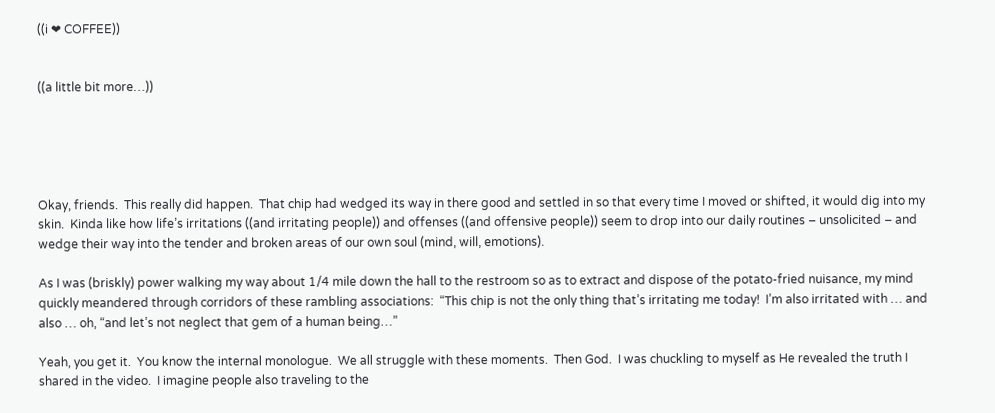((i ❤ COFFEE))


((a little bit more…))





Okay, friends.  This really did happen.  That chip had wedged its way in there good and settled in so that every time I moved or shifted, it would dig into my skin.  Kinda like how life’s irritations ((and irritating people)) and offenses ((and offensive people)) seem to drop into our daily routines – unsolicited – and wedge their way into the tender and broken areas of our own soul (mind, will, emotions).

As I was (briskly) power walking my way about 1/4 mile down the hall to the restroom so as to extract and dispose of the potato-fried nuisance, my mind quickly meandered through corridors of these rambling associations:  “This chip is not the only thing that’s irritating me today!  I’m also irritated with … and also … oh, “and let’s not neglect that gem of a human being…”

Yeah, you get it.  You know the internal monologue.  We all struggle with these moments.  Then God.  I was chuckling to myself as He revealed the truth I shared in the video.  I imagine people also traveling to the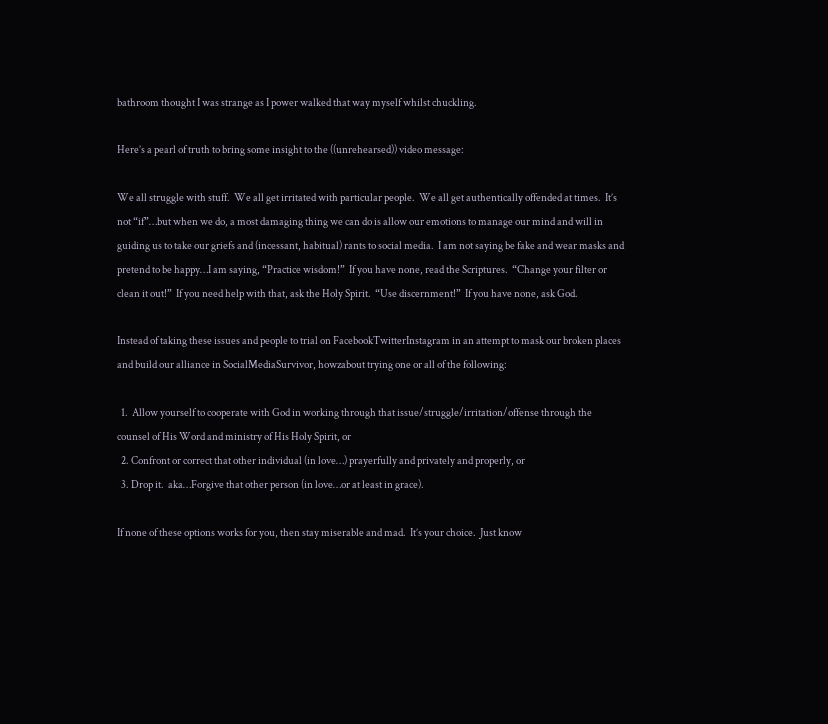bathroom thought I was strange as I power walked that way myself whilst chuckling.

Here’s a pearl of truth to bring some insight to the ((unrehearsed)) video message:

We all struggle with stuff.  We all get irritated with particular people.  We all get authentically offended at times.  It’s not “if”…but when we do, a most damaging thing we can do is allow our emotions to manage our mind and will in guiding us to take our griefs and (incessant, habitual) rants to social media.  I am not saying be fake and wear masks and pretend to be happy…I am saying, “Practice wisdom!”  If you have none, read the Scriptures.  “Change your filter or clean it out!”  If you need help with that, ask the Holy Spirit.  “Use discernment!”  If you have none, ask God.

Instead of taking these issues and people to trial on FacebookTwitterInstagram in an attempt to mask our broken places and build our alliance in SocialMediaSurvivor, howzabout trying one or all of the following:

  1.  Allow yourself to cooperate with God in working through that issue/struggle/irritation/offense through the counsel of His Word and ministry of His Holy Spirit, or
  2. Confront or correct that other individual (in love…) prayerfully and privately and properly, or
  3. Drop it.  aka…Forgive that other person (in love…or at least in grace).

If none of these options works for you, then stay miserable and mad.  It’s your choice.  Just know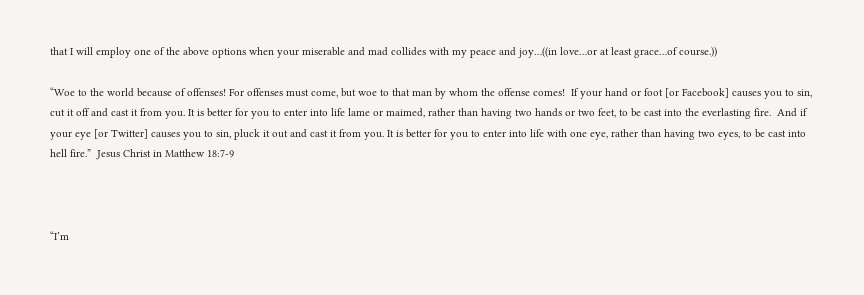that I will employ one of the above options when your miserable and mad collides with my peace and joy…((in love…or at least grace…of course.))

“Woe to the world because of offenses! For offenses must come, but woe to that man by whom the offense comes!  If your hand or foot [or Facebook] causes you to sin, cut it off and cast it from you. It is better for you to enter into life lame or maimed, rather than having two hands or two feet, to be cast into the everlasting fire.  And if your eye [or Twitter] causes you to sin, pluck it out and cast it from you. It is better for you to enter into life with one eye, rather than having two eyes, to be cast into hell fire.”  Jesus Christ in Matthew 18:7-9



“I’m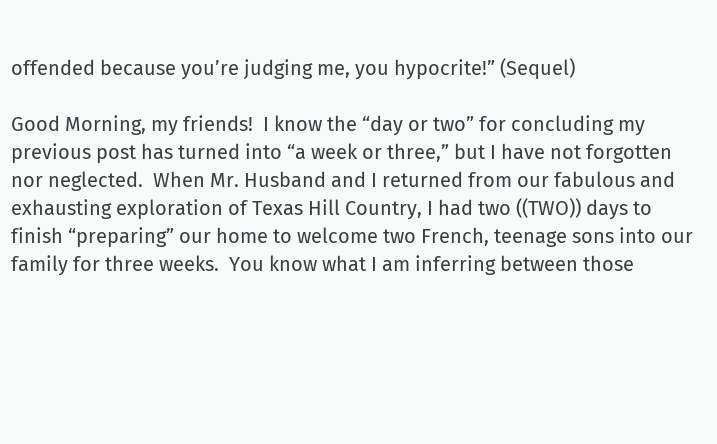offended because you’re judging me, you hypocrite!” (Sequel)

Good Morning, my friends!  I know the “day or two” for concluding my previous post has turned into “a week or three,” but I have not forgotten nor neglected.  When Mr. Husband and I returned from our fabulous and exhausting exploration of Texas Hill Country, I had two ((TWO)) days to finish “preparing” our home to welcome two French, teenage sons into our family for three weeks.  You know what I am inferring between those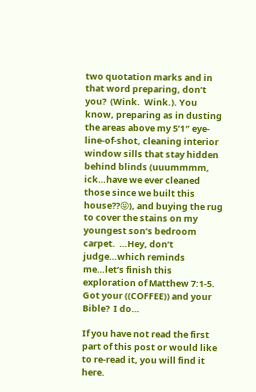two quotation marks and in that word preparing, don’t you?  (Wink.  Wink.). You know, preparing as in dusting the areas above my 5’1″ eye-line-of-shot, cleaning interior window sills that stay hidden behind blinds (uuummmm, ick…have we ever cleaned those since we built this house??😝), and buying the rug to cover the stains on my youngest son’s bedroom carpet.  …Hey, don’t judge…which reminds me…let’s finish this exploration of Matthew 7:1-5.  Got your ((COFFEE)) and your Bible?  I do…

If you have not read the first part of this post or would like to re-read it, you will find it here.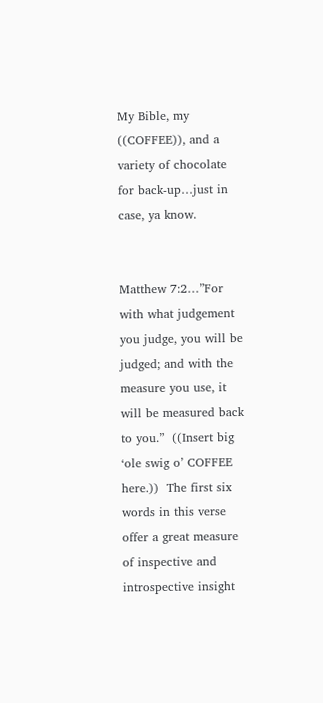My Bible, my ((COFFEE)), and a variety of chocolate for back-up…just in case, ya know.


Matthew 7:2…”For with what judgement you judge, you will be judged; and with the measure you use, it will be measured back to you.”  ((Insert big ‘ole swig o’ COFFEE here.))  The first six words in this verse offer a great measure of inspective and introspective insight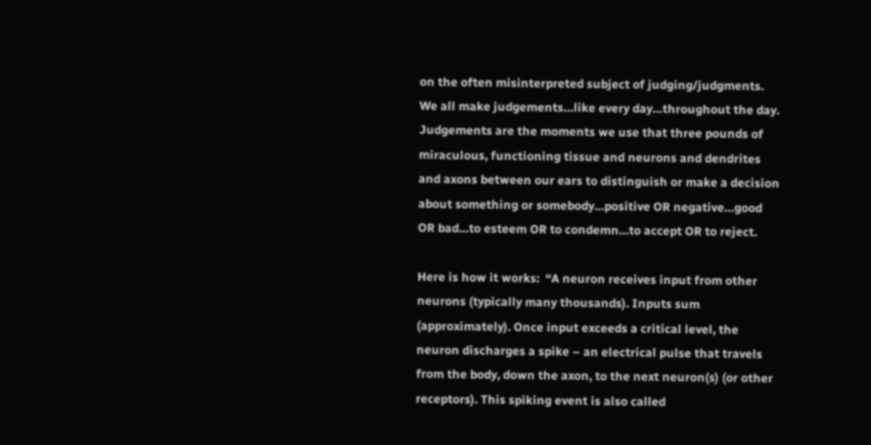on the often misinterpreted subject of judging/judgments.  We all make judgements…like every day…throughout the day.  Judgements are the moments we use that three pounds of miraculous, functioning tissue and neurons and dendrites and axons between our ears to distinguish or make a decision about something or somebody…positive OR negative…good OR bad…to esteem OR to condemn…to accept OR to reject.

Here is how it works:  “A neuron receives input from other neurons (typically many thousands). Inputs sum (approximately). Once input exceeds a critical level, the neuron discharges a spike – an electrical pulse that travels from the body, down the axon, to the next neuron(s) (or other receptors). This spiking event is also called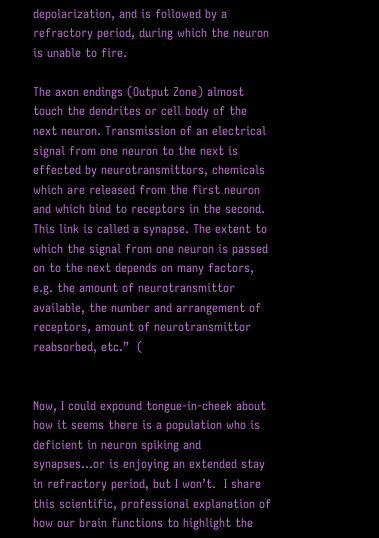depolarization, and is followed by a refractory period, during which the neuron is unable to fire.

The axon endings (Output Zone) almost touch the dendrites or cell body of the next neuron. Transmission of an electrical signal from one neuron to the next is effected by neurotransmittors, chemicals which are released from the first neuron and which bind to receptors in the second. This link is called a synapse. The extent to which the signal from one neuron is passed on to the next depends on many factors, e.g. the amount of neurotransmittor available, the number and arrangement of receptors, amount of neurotransmittor reabsorbed, etc.”  (


Now, I could expound tongue-in-cheek about how it seems there is a population who is deficient in neuron spiking and synapses…or is enjoying an extended stay in refractory period, but I won’t.  I share this scientific, professional explanation of how our brain functions to highlight the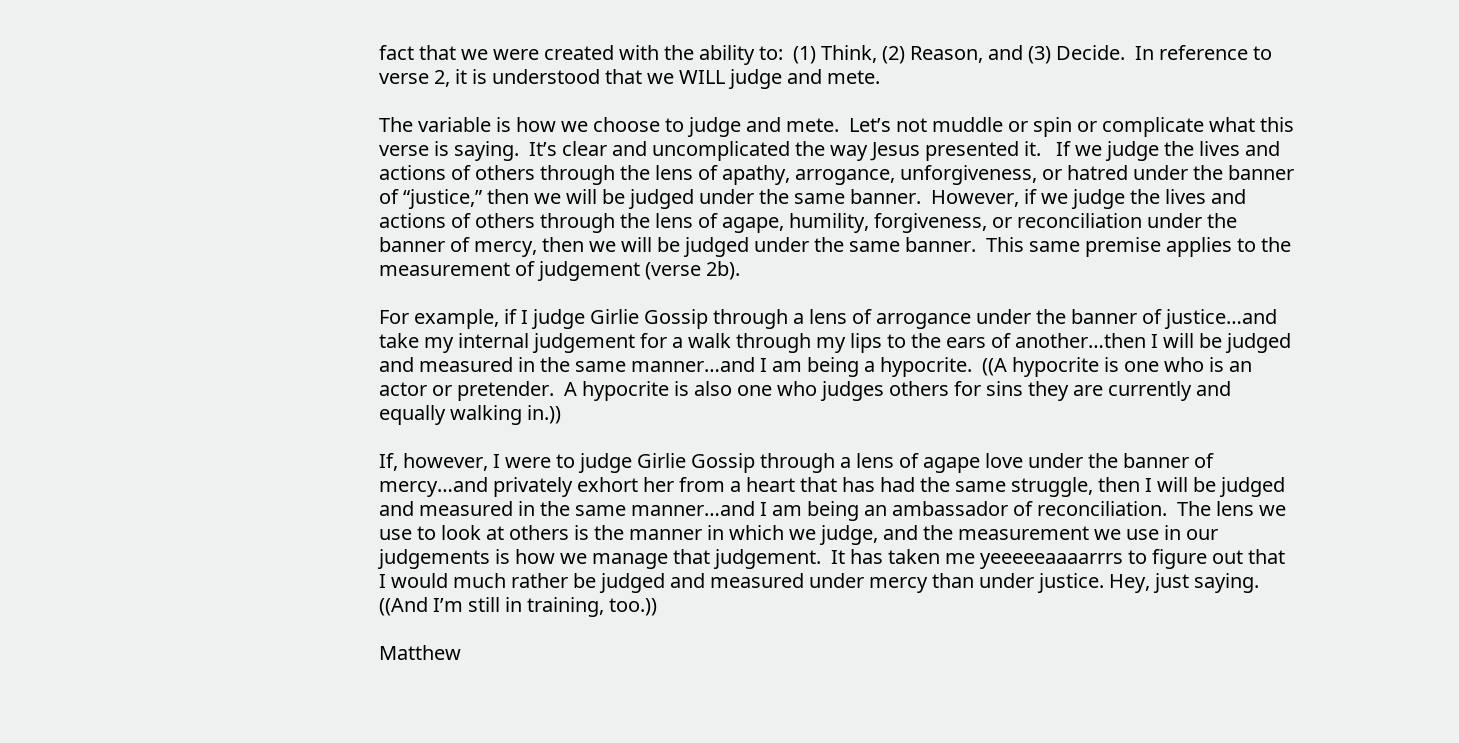fact that we were created with the ability to:  (1) Think, (2) Reason, and (3) Decide.  In reference to verse 2, it is understood that we WILL judge and mete.

The variable is how we choose to judge and mete.  Let’s not muddle or spin or complicate what this verse is saying.  It’s clear and uncomplicated the way Jesus presented it.   If we judge the lives and actions of others through the lens of apathy, arrogance, unforgiveness, or hatred under the banner of “justice,” then we will be judged under the same banner.  However, if we judge the lives and actions of others through the lens of agape, humility, forgiveness, or reconciliation under the banner of mercy, then we will be judged under the same banner.  This same premise applies to the measurement of judgement (verse 2b).

For example, if I judge Girlie Gossip through a lens of arrogance under the banner of justice…and take my internal judgement for a walk through my lips to the ears of another…then I will be judged and measured in the same manner…and I am being a hypocrite.  ((A hypocrite is one who is an actor or pretender.  A hypocrite is also one who judges others for sins they are currently and equally walking in.))

If, however, I were to judge Girlie Gossip through a lens of agape love under the banner of mercy…and privately exhort her from a heart that has had the same struggle, then I will be judged and measured in the same manner…and I am being an ambassador of reconciliation.  The lens we use to look at others is the manner in which we judge, and the measurement we use in our judgements is how we manage that judgement.  It has taken me yeeeeeaaaarrrs to figure out that I would much rather be judged and measured under mercy than under justice. Hey, just saying.  ((And I’m still in training, too.))

Matthew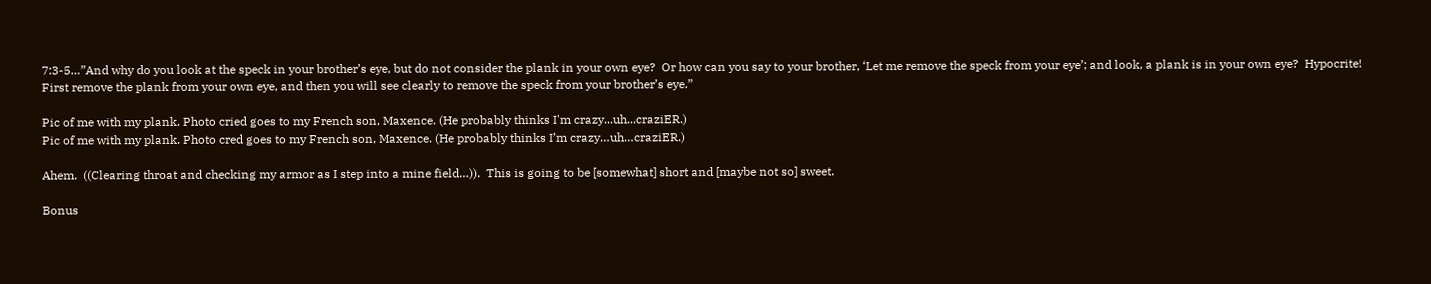7:3-5…”And why do you look at the speck in your brother’s eye, but do not consider the plank in your own eye?  Or how can you say to your brother, ‘Let me remove the speck from your eye’; and look, a plank is in your own eye?  Hypocrite!  First remove the plank from your own eye, and then you will see clearly to remove the speck from your brother’s eye.”

Pic of me with my plank. Photo cried goes to my French son, Maxence. (He probably thinks I'm crazy...uh...craziER.)
Pic of me with my plank. Photo cred goes to my French son, Maxence. (He probably thinks I’m crazy…uh…craziER.)

Ahem.  ((Clearing throat and checking my armor as I step into a mine field…)).  This is going to be [somewhat] short and [maybe not so] sweet.

Bonus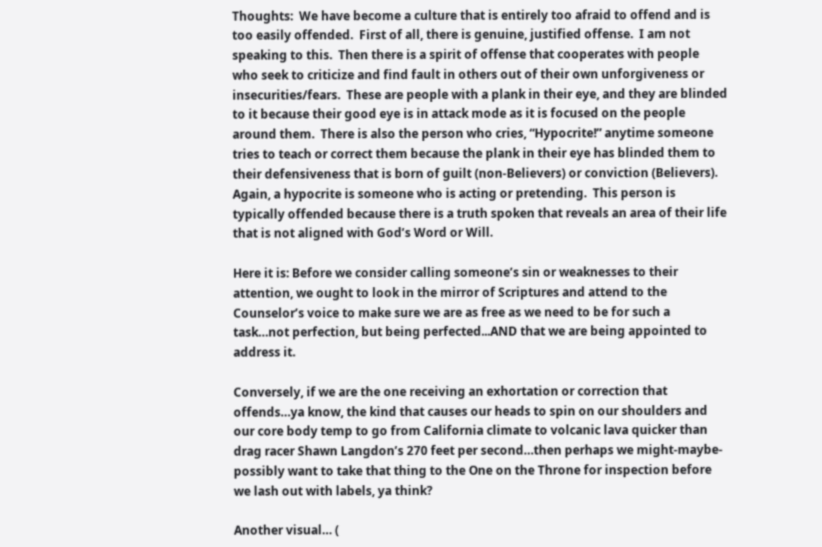Thoughts:  We have become a culture that is entirely too afraid to offend and is too easily offended.  First of all, there is genuine, justified offense.  I am not speaking to this.  Then there is a spirit of offense that cooperates with people who seek to criticize and find fault in others out of their own unforgiveness or insecurities/fears.  These are people with a plank in their eye, and they are blinded to it because their good eye is in attack mode as it is focused on the people around them.  There is also the person who cries, “Hypocrite!” anytime someone tries to teach or correct them because the plank in their eye has blinded them to their defensiveness that is born of guilt (non-Believers) or conviction (Believers).  Again, a hypocrite is someone who is acting or pretending.  This person is typically offended because there is a truth spoken that reveals an area of their life that is not aligned with God’s Word or Will.

Here it is: Before we consider calling someone’s sin or weaknesses to their attention, we ought to look in the mirror of Scriptures and attend to the Counselor’s voice to make sure we are as free as we need to be for such a task…not perfection, but being perfected...AND that we are being appointed to address it.

Conversely, if we are the one receiving an exhortation or correction that offends…ya know, the kind that causes our heads to spin on our shoulders and our core body temp to go from California climate to volcanic lava quicker than drag racer Shawn Langdon’s 270 feet per second…then perhaps we might-maybe-possibly want to take that thing to the One on the Throne for inspection before we lash out with labels, ya think?

Another visual… (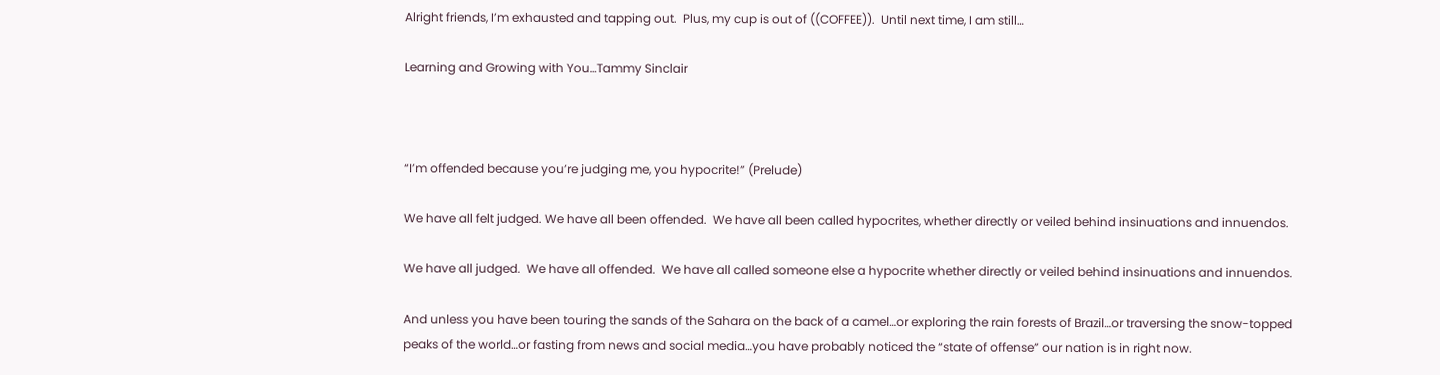Alright friends, I’m exhausted and tapping out.  Plus, my cup is out of ((COFFEE)).  Until next time, I am still…

Learning and Growing with You…Tammy Sinclair



“I’m offended because you’re judging me, you hypocrite!” (Prelude)

We have all felt judged. We have all been offended.  We have all been called hypocrites, whether directly or veiled behind insinuations and innuendos.

We have all judged.  We have all offended.  We have all called someone else a hypocrite whether directly or veiled behind insinuations and innuendos.

And unless you have been touring the sands of the Sahara on the back of a camel…or exploring the rain forests of Brazil…or traversing the snow-topped peaks of the world…or fasting from news and social media…you have probably noticed the “state of offense” our nation is in right now.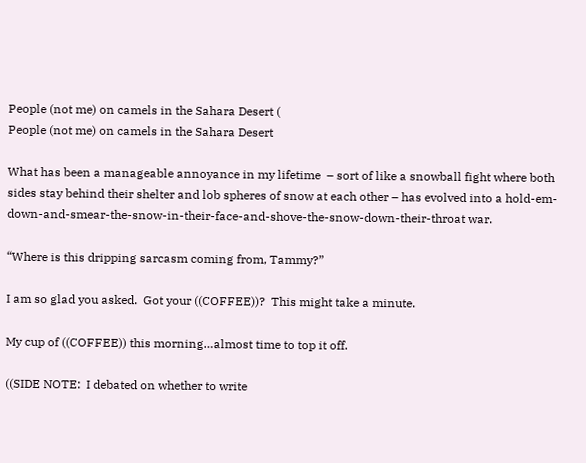People (not me) on camels in the Sahara Desert (
People (not me) on camels in the Sahara Desert

What has been a manageable annoyance in my lifetime  – sort of like a snowball fight where both sides stay behind their shelter and lob spheres of snow at each other – has evolved into a hold-em-down-and-smear-the-snow-in-their-face-and-shove-the-snow-down-their-throat war.

“Where is this dripping sarcasm coming from, Tammy?”

I am so glad you asked.  Got your ((COFFEE))?  This might take a minute.

My cup of ((COFFEE)) this morning…almost time to top it off.

((SIDE NOTE:  I debated on whether to write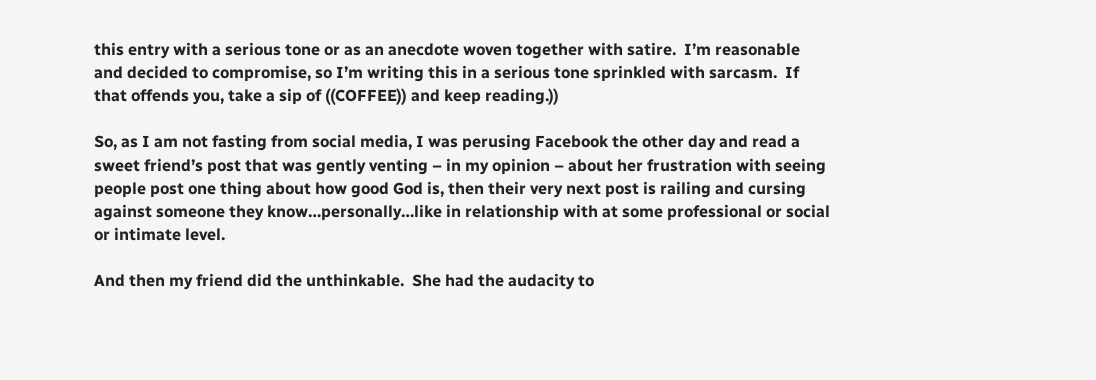this entry with a serious tone or as an anecdote woven together with satire.  I’m reasonable and decided to compromise, so I’m writing this in a serious tone sprinkled with sarcasm.  If that offends you, take a sip of ((COFFEE)) and keep reading.))

So, as I am not fasting from social media, I was perusing Facebook the other day and read a sweet friend’s post that was gently venting – in my opinion – about her frustration with seeing people post one thing about how good God is, then their very next post is railing and cursing against someone they know…personally…like in relationship with at some professional or social or intimate level.

And then my friend did the unthinkable.  She had the audacity to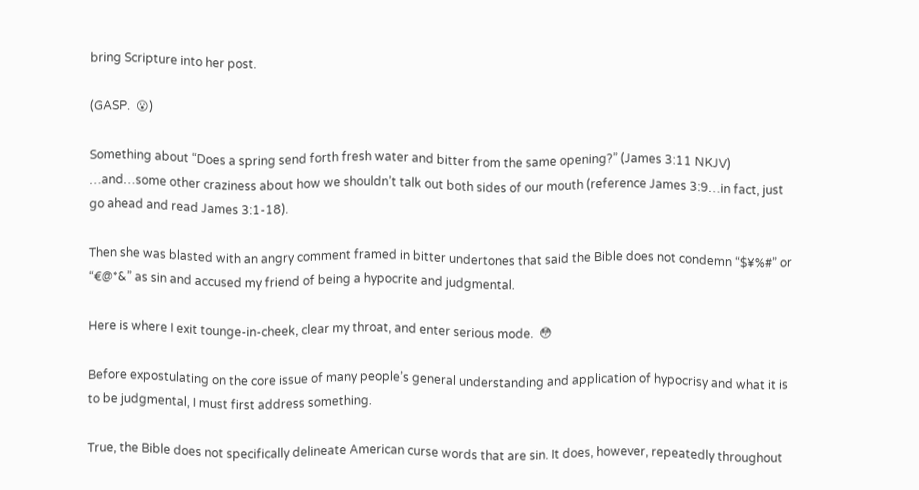bring Scripture into her post.

(GASP.  😮)

Something about “Does a spring send forth fresh water and bitter from the same opening?” (James 3:11 NKJV) …and…some other craziness about how we shouldn’t talk out both sides of our mouth (reference James 3:9…in fact, just go ahead and read James 3:1-18).

Then she was blasted with an angry comment framed in bitter undertones that said the Bible does not condemn “$¥%#” or “€@*&” as sin and accused my friend of being a hypocrite and judgmental.

Here is where I exit tounge-in-cheek, clear my throat, and enter serious mode.  😳

Before expostulating on the core issue of many people’s general understanding and application of hypocrisy and what it is to be judgmental, I must first address something.

True, the Bible does not specifically delineate American curse words that are sin. It does, however, repeatedly throughout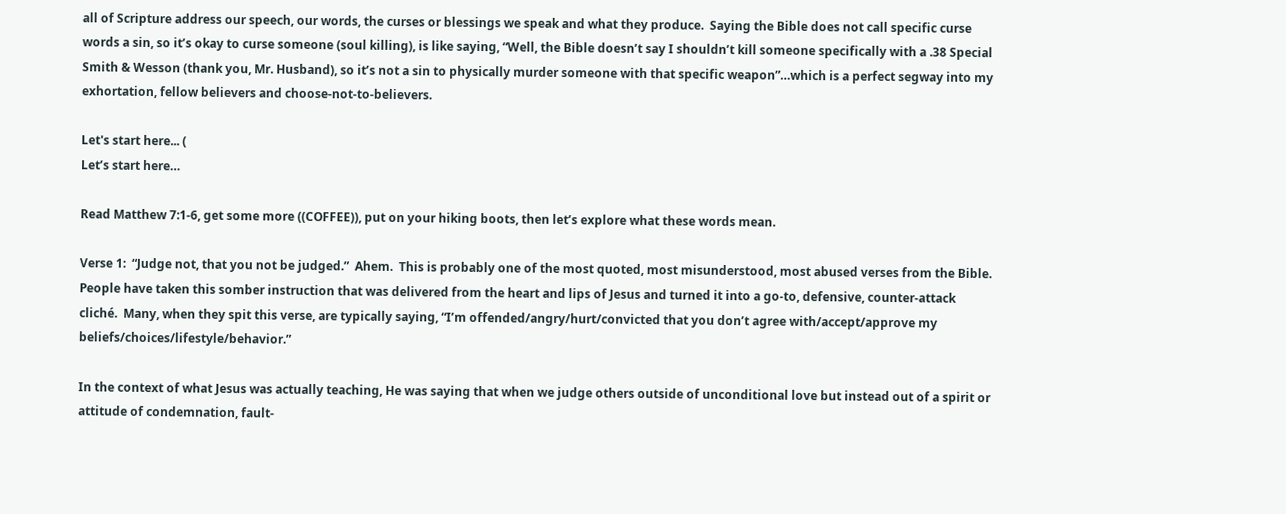all of Scripture address our speech, our words, the curses or blessings we speak and what they produce.  Saying the Bible does not call specific curse words a sin, so it’s okay to curse someone (soul killing), is like saying, “Well, the Bible doesn’t say I shouldn’t kill someone specifically with a .38 Special Smith & Wesson (thank you, Mr. Husband), so it’s not a sin to physically murder someone with that specific weapon”…which is a perfect segway into my exhortation, fellow believers and choose-not-to-believers.

Let's start here... (
Let’s start here…

Read Matthew 7:1-6, get some more ((COFFEE)), put on your hiking boots, then let’s explore what these words mean.

Verse 1:  “Judge not, that you not be judged.”  Ahem.  This is probably one of the most quoted, most misunderstood, most abused verses from the Bible.  People have taken this somber instruction that was delivered from the heart and lips of Jesus and turned it into a go-to, defensive, counter-attack cliché.  Many, when they spit this verse, are typically saying, “I’m offended/angry/hurt/convicted that you don’t agree with/accept/approve my beliefs/choices/lifestyle/behavior.”

In the context of what Jesus was actually teaching, He was saying that when we judge others outside of unconditional love but instead out of a spirit or attitude of condemnation, fault-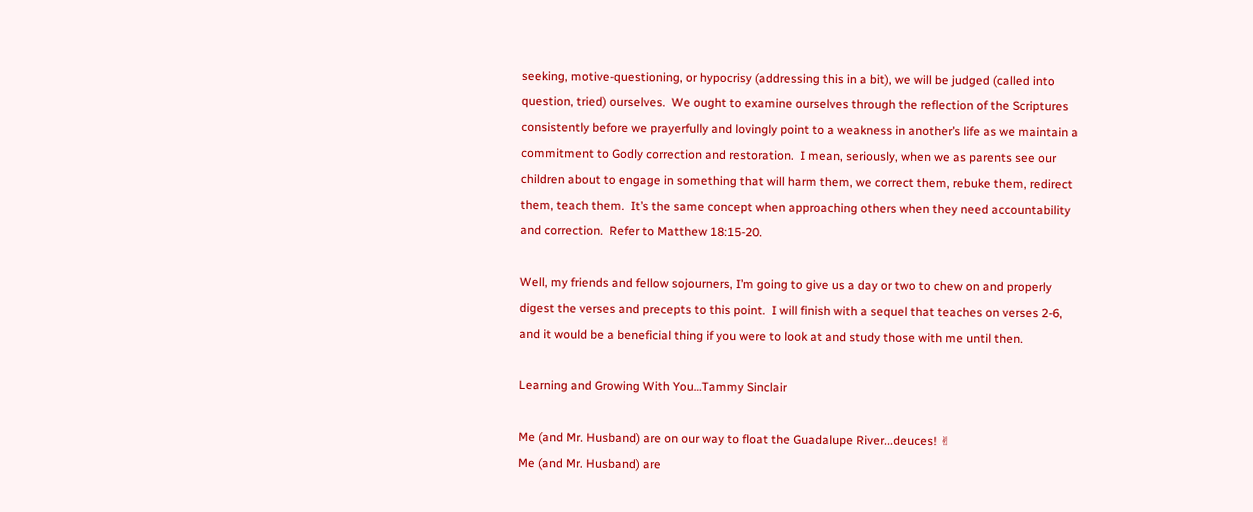seeking, motive-questioning, or hypocrisy (addressing this in a bit), we will be judged (called into question, tried) ourselves.  We ought to examine ourselves through the reflection of the Scriptures consistently before we prayerfully and lovingly point to a weakness in another’s life as we maintain a commitment to Godly correction and restoration.  I mean, seriously, when we as parents see our children about to engage in something that will harm them, we correct them, rebuke them, redirect them, teach them.  It’s the same concept when approaching others when they need accountability and correction.  Refer to Matthew 18:15-20.

Well, my friends and fellow sojourners, I’m going to give us a day or two to chew on and properly digest the verses and precepts to this point.  I will finish with a sequel that teaches on verses 2-6, and it would be a beneficial thing if you were to look at and study those with me until then.

Learning and Growing With You…Tammy Sinclair

Me (and Mr. Husband) are on our way to float the Guadalupe River...deuces! ✌
Me (and Mr. Husband) are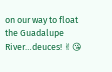on our way to float the Guadalupe River…deuces! ✌😘